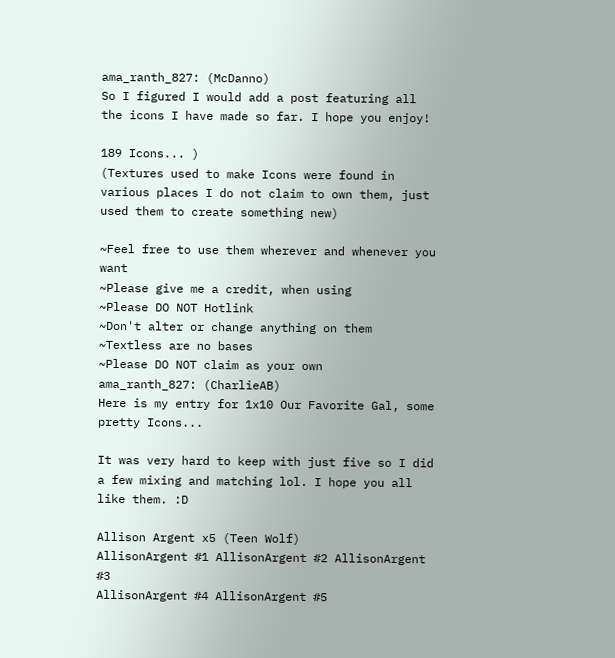ama_ranth_827: (McDanno)
So I figured I would add a post featuring all the icons I have made so far. I hope you enjoy!

189 Icons... )
(Textures used to make Icons were found in various places I do not claim to own them, just used them to create something new)

~Feel free to use them wherever and whenever you want
~Please give me a credit, when using
~Please DO NOT Hotlink
~Don't alter or change anything on them
~Textless are no bases
~Please DO NOT claim as your own
ama_ranth_827: (CharlieAB)
Here is my entry for 1x10 Our Favorite Gal, some pretty Icons...

It was very hard to keep with just five so I did a few mixing and matching lol. I hope you all like them. :D

Allison Argent x5 (Teen Wolf)
AllisonArgent #1 AllisonArgent #2 AllisonArgent #3
AllisonArgent #4 AllisonArgent #5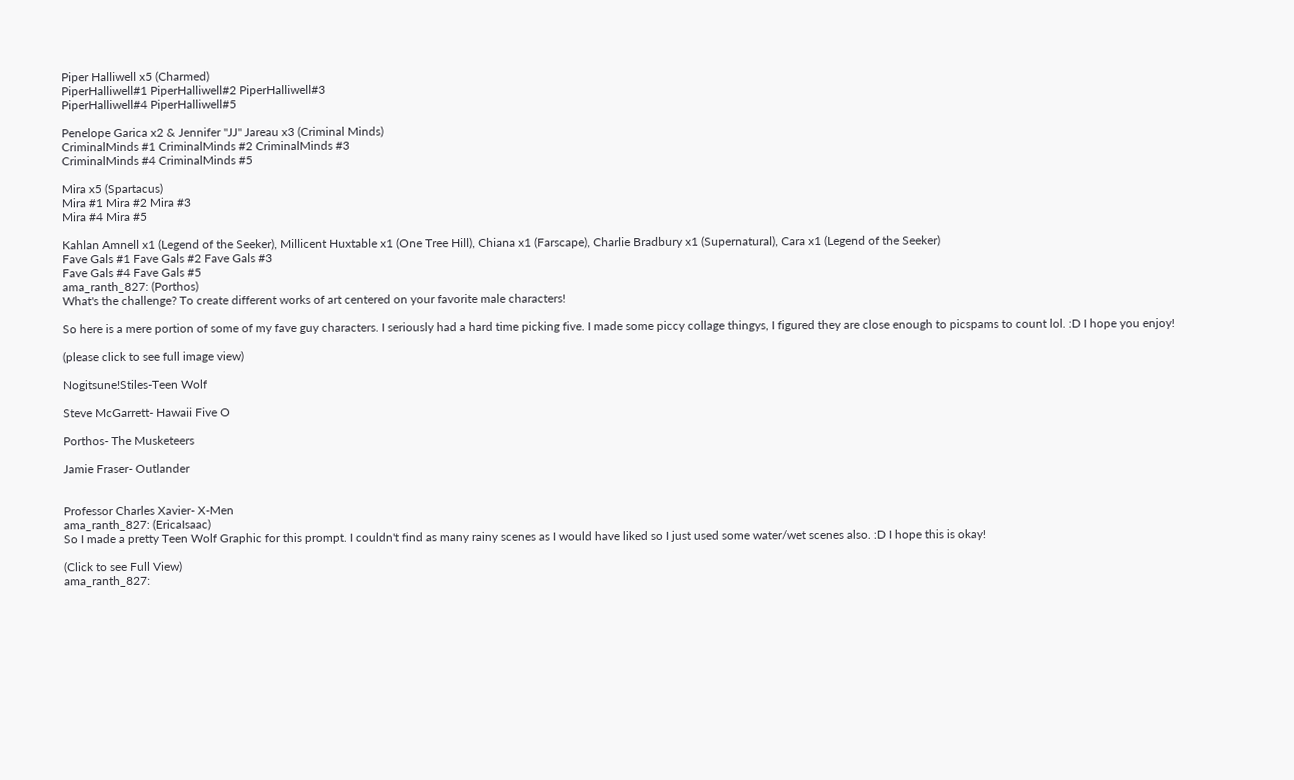Piper Halliwell x5 (Charmed)
PiperHalliwell#1 PiperHalliwell#2 PiperHalliwell#3
PiperHalliwell#4 PiperHalliwell#5

Penelope Garica x2 & Jennifer "JJ" Jareau x3 (Criminal Minds)
CriminalMinds #1 CriminalMinds #2 CriminalMinds #3
CriminalMinds #4 CriminalMinds #5

Mira x5 (Spartacus)
Mira #1 Mira #2 Mira #3
Mira #4 Mira #5

Kahlan Amnell x1 (Legend of the Seeker), Millicent Huxtable x1 (One Tree Hill), Chiana x1 (Farscape), Charlie Bradbury x1 (Supernatural), Cara x1 (Legend of the Seeker)
Fave Gals #1 Fave Gals #2 Fave Gals #3
Fave Gals #4 Fave Gals #5
ama_ranth_827: (Porthos)
What's the challenge? To create different works of art centered on your favorite male characters!

So here is a mere portion of some of my fave guy characters. I seriously had a hard time picking five. I made some piccy collage thingys, I figured they are close enough to picspams to count lol. :D I hope you enjoy!

(please click to see full image view)

Nogitsune!Stiles-Teen Wolf

Steve McGarrett- Hawaii Five O

Porthos- The Musketeers

Jamie Fraser- Outlander


Professor Charles Xavier- X-Men
ama_ranth_827: (EricaIsaac)
So I made a pretty Teen Wolf Graphic for this prompt. I couldn't find as many rainy scenes as I would have liked so I just used some water/wet scenes also. :D I hope this is okay!

(Click to see Full View)
ama_ranth_827: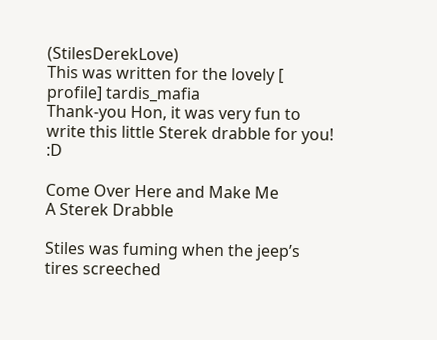(StilesDerekLove)
This was written for the lovely [ profile] tardis_mafia
Thank-you Hon, it was very fun to write this little Sterek drabble for you! :D

Come Over Here and Make Me
A Sterek Drabble

Stiles was fuming when the jeep’s tires screeched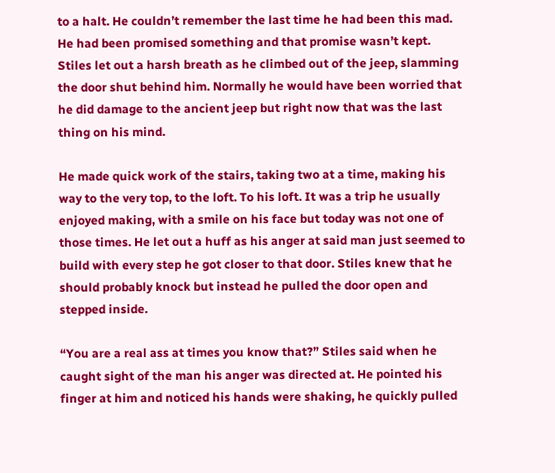to a halt. He couldn’t remember the last time he had been this mad. He had been promised something and that promise wasn’t kept. Stiles let out a harsh breath as he climbed out of the jeep, slamming the door shut behind him. Normally he would have been worried that he did damage to the ancient jeep but right now that was the last thing on his mind.

He made quick work of the stairs, taking two at a time, making his way to the very top, to the loft. To his loft. It was a trip he usually enjoyed making, with a smile on his face but today was not one of those times. He let out a huff as his anger at said man just seemed to build with every step he got closer to that door. Stiles knew that he should probably knock but instead he pulled the door open and stepped inside.

“You are a real ass at times you know that?” Stiles said when he caught sight of the man his anger was directed at. He pointed his finger at him and noticed his hands were shaking, he quickly pulled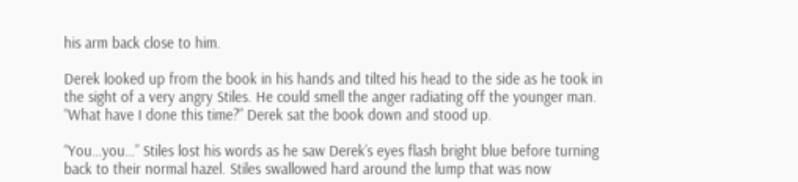his arm back close to him.

Derek looked up from the book in his hands and tilted his head to the side as he took in the sight of a very angry Stiles. He could smell the anger radiating off the younger man. “What have I done this time?” Derek sat the book down and stood up.

“You…you…” Stiles lost his words as he saw Derek’s eyes flash bright blue before turning back to their normal hazel. Stiles swallowed hard around the lump that was now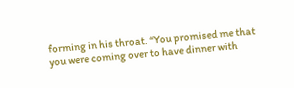forming in his throat. “You promised me that you were coming over to have dinner with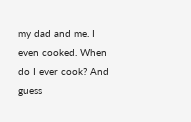my dad and me. I even cooked. When do I ever cook? And guess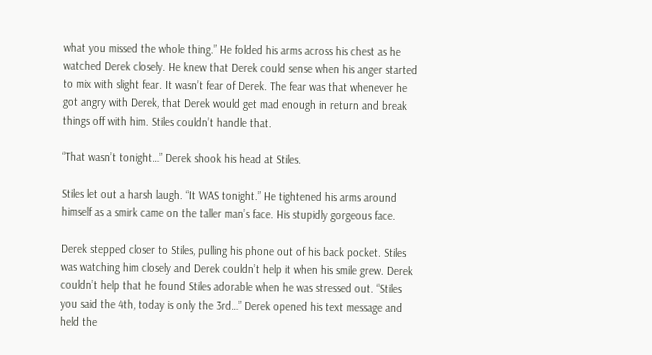what you missed the whole thing.” He folded his arms across his chest as he watched Derek closely. He knew that Derek could sense when his anger started to mix with slight fear. It wasn’t fear of Derek. The fear was that whenever he got angry with Derek, that Derek would get mad enough in return and break things off with him. Stiles couldn’t handle that.

“That wasn’t tonight…” Derek shook his head at Stiles.

Stiles let out a harsh laugh. “It WAS tonight.” He tightened his arms around himself as a smirk came on the taller man’s face. His stupidly gorgeous face.

Derek stepped closer to Stiles, pulling his phone out of his back pocket. Stiles was watching him closely and Derek couldn’t help it when his smile grew. Derek couldn’t help that he found Stiles adorable when he was stressed out. “Stiles you said the 4th, today is only the 3rd…” Derek opened his text message and held the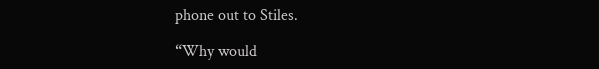phone out to Stiles.

“Why would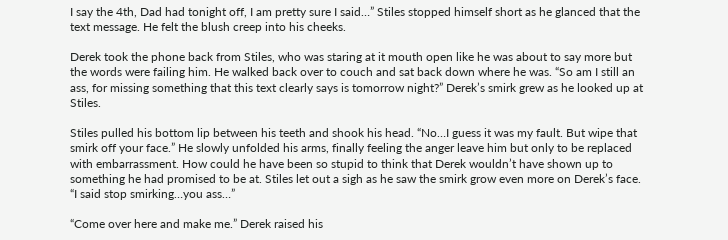I say the 4th, Dad had tonight off, I am pretty sure I said…” Stiles stopped himself short as he glanced that the text message. He felt the blush creep into his cheeks.

Derek took the phone back from Stiles, who was staring at it mouth open like he was about to say more but the words were failing him. He walked back over to couch and sat back down where he was. “So am I still an ass, for missing something that this text clearly says is tomorrow night?” Derek’s smirk grew as he looked up at Stiles.

Stiles pulled his bottom lip between his teeth and shook his head. “No…I guess it was my fault. But wipe that smirk off your face.” He slowly unfolded his arms, finally feeling the anger leave him but only to be replaced with embarrassment. How could he have been so stupid to think that Derek wouldn’t have shown up to something he had promised to be at. Stiles let out a sigh as he saw the smirk grow even more on Derek’s face. “I said stop smirking…you ass…”

“Come over here and make me.” Derek raised his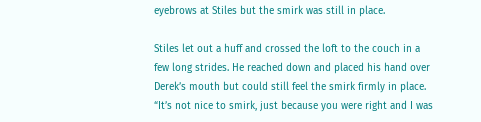eyebrows at Stiles but the smirk was still in place.

Stiles let out a huff and crossed the loft to the couch in a few long strides. He reached down and placed his hand over Derek’s mouth but could still feel the smirk firmly in place. “It’s not nice to smirk, just because you were right and I was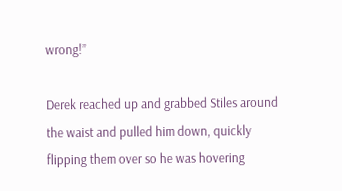wrong!”

Derek reached up and grabbed Stiles around the waist and pulled him down, quickly flipping them over so he was hovering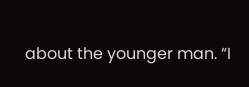about the younger man. “I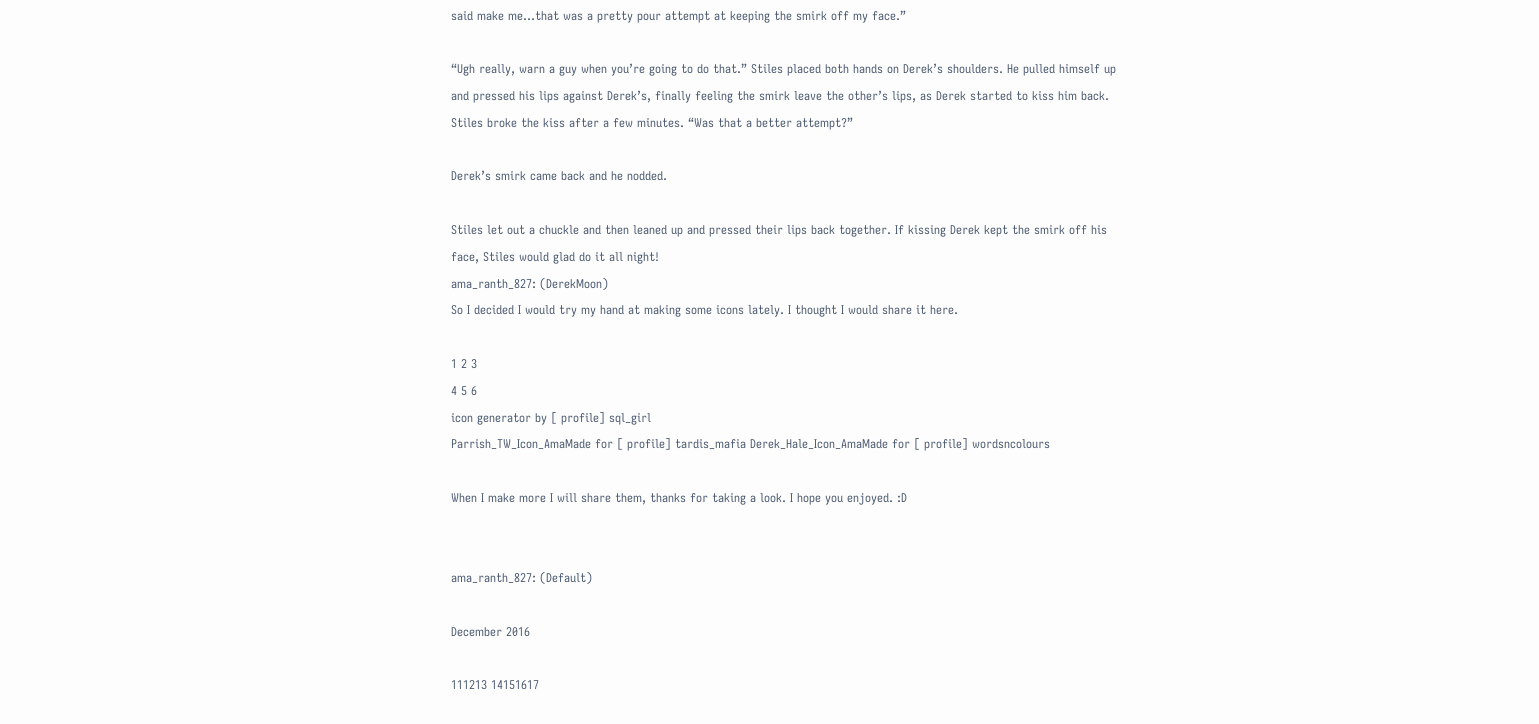said make me…that was a pretty pour attempt at keeping the smirk off my face.”

“Ugh really, warn a guy when you’re going to do that.” Stiles placed both hands on Derek’s shoulders. He pulled himself up and pressed his lips against Derek’s, finally feeling the smirk leave the other’s lips, as Derek started to kiss him back. Stiles broke the kiss after a few minutes. “Was that a better attempt?”

Derek’s smirk came back and he nodded.

Stiles let out a chuckle and then leaned up and pressed their lips back together. If kissing Derek kept the smirk off his face, Stiles would glad do it all night!
ama_ranth_827: (DerekMoon)
So I decided I would try my hand at making some icons lately. I thought I would share it here.

1 2 3
4 5 6
icon generator by [ profile] sql_girl
Parrish_TW_Icon_AmaMade for [ profile] tardis_mafia Derek_Hale_Icon_AmaMade for [ profile] wordsncolours

When I make more I will share them, thanks for taking a look. I hope you enjoyed. :D


ama_ranth_827: (Default)

December 2016

111213 14151617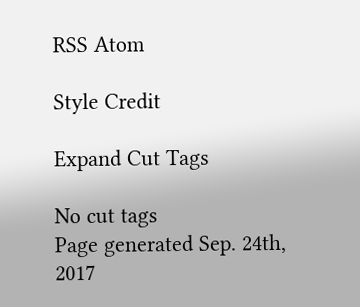RSS Atom

Style Credit

Expand Cut Tags

No cut tags
Page generated Sep. 24th, 2017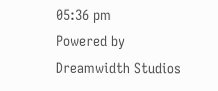05:36 pm
Powered by Dreamwidth Studios